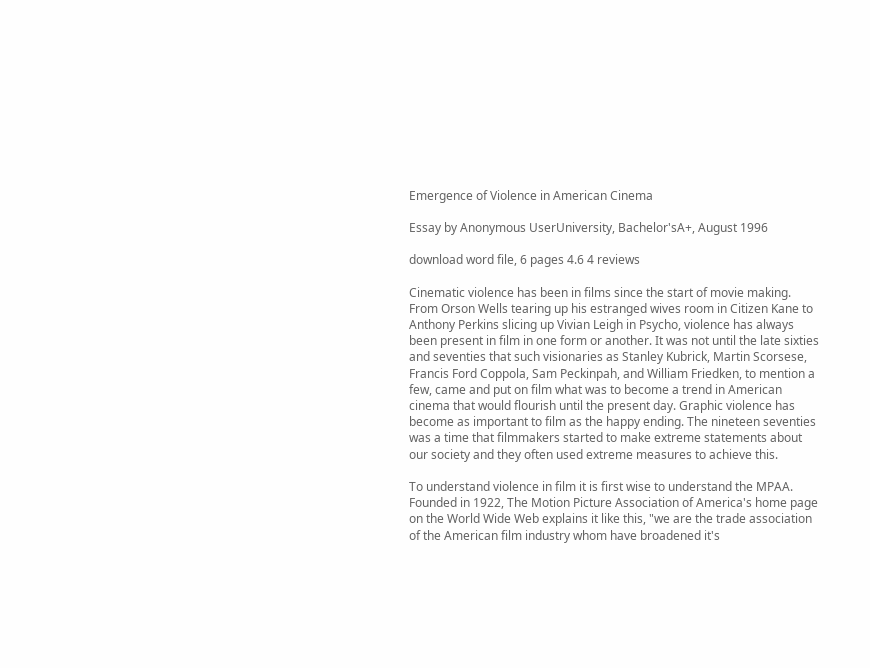Emergence of Violence in American Cinema

Essay by Anonymous UserUniversity, Bachelor'sA+, August 1996

download word file, 6 pages 4.6 4 reviews

Cinematic violence has been in films since the start of movie making. From Orson Wells tearing up his estranged wives room in Citizen Kane to Anthony Perkins slicing up Vivian Leigh in Psycho, violence has always been present in film in one form or another. It was not until the late sixties and seventies that such visionaries as Stanley Kubrick, Martin Scorsese, Francis Ford Coppola, Sam Peckinpah, and William Friedken, to mention a few, came and put on film what was to become a trend in American cinema that would flourish until the present day. Graphic violence has become as important to film as the happy ending. The nineteen seventies was a time that filmmakers started to make extreme statements about our society and they often used extreme measures to achieve this.

To understand violence in film it is first wise to understand the MPAA. Founded in 1922, The Motion Picture Association of America's home page on the World Wide Web explains it like this, "we are the trade association of the American film industry whom have broadened it's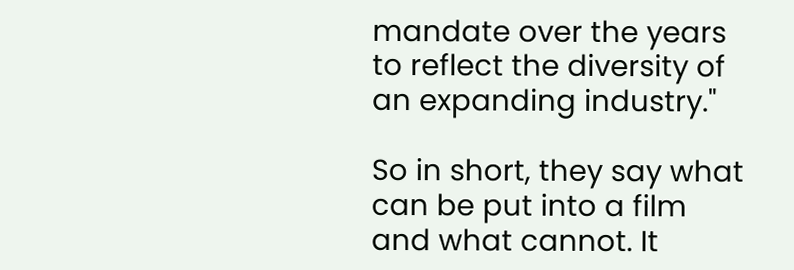mandate over the years to reflect the diversity of an expanding industry."

So in short, they say what can be put into a film and what cannot. It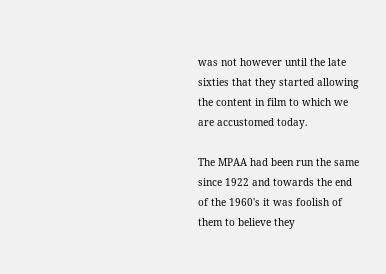was not however until the late sixties that they started allowing the content in film to which we are accustomed today.

The MPAA had been run the same since 1922 and towards the end of the 1960's it was foolish of them to believe they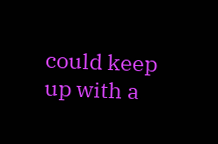could keep up with a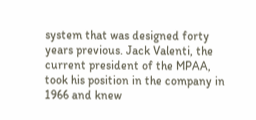system that was designed forty years previous. Jack Valenti, the current president of the MPAA, took his position in the company in 1966 and knew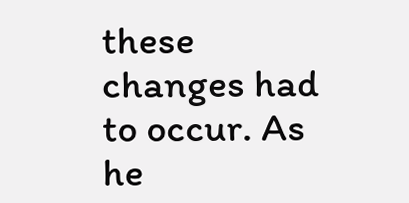these changes had to occur. As he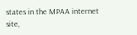states in the MPAA internet site,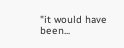"it would have been...